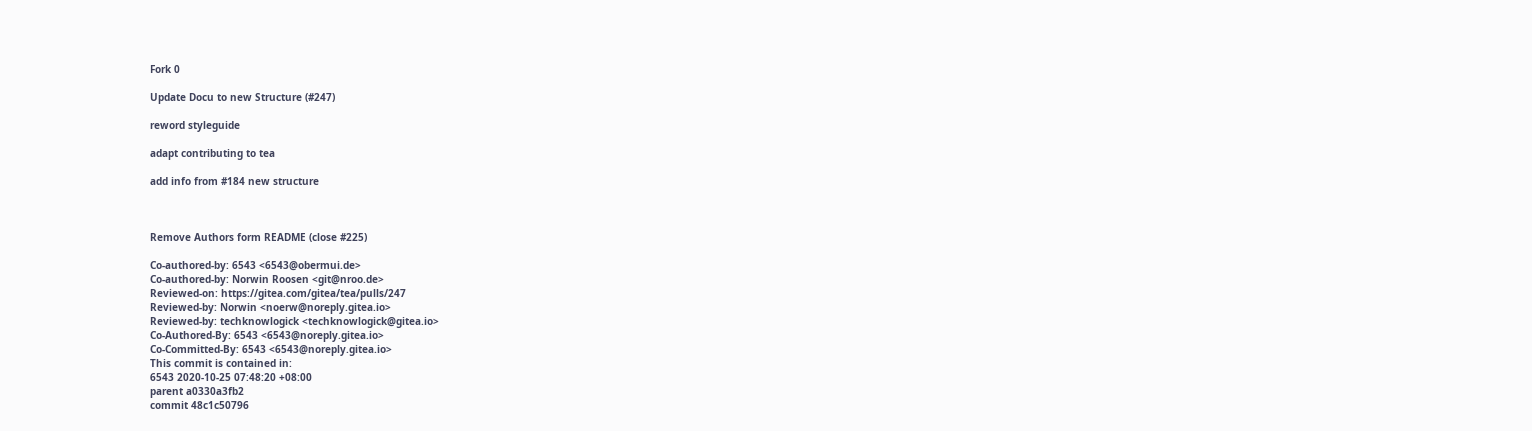Fork 0

Update Docu to new Structure (#247)

reword styleguide

adapt contributing to tea

add info from #184 new structure



Remove Authors form README (close #225)

Co-authored-by: 6543 <6543@obermui.de>
Co-authored-by: Norwin Roosen <git@nroo.de>
Reviewed-on: https://gitea.com/gitea/tea/pulls/247
Reviewed-by: Norwin <noerw@noreply.gitea.io>
Reviewed-by: techknowlogick <techknowlogick@gitea.io>
Co-Authored-By: 6543 <6543@noreply.gitea.io>
Co-Committed-By: 6543 <6543@noreply.gitea.io>
This commit is contained in:
6543 2020-10-25 07:48:20 +08:00
parent a0330a3fb2
commit 48c1c50796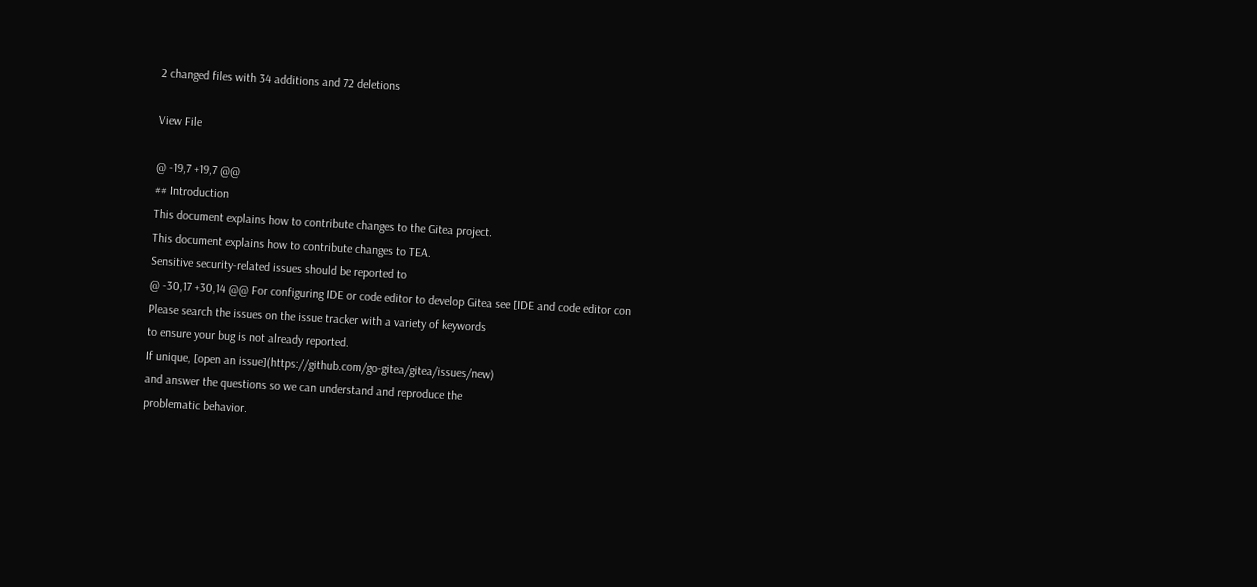2 changed files with 34 additions and 72 deletions

View File

@ -19,7 +19,7 @@
## Introduction
This document explains how to contribute changes to the Gitea project.
This document explains how to contribute changes to TEA.
Sensitive security-related issues should be reported to
@ -30,17 +30,14 @@ For configuring IDE or code editor to develop Gitea see [IDE and code editor con
Please search the issues on the issue tracker with a variety of keywords
to ensure your bug is not already reported.
If unique, [open an issue](https://github.com/go-gitea/gitea/issues/new)
and answer the questions so we can understand and reproduce the
problematic behavior.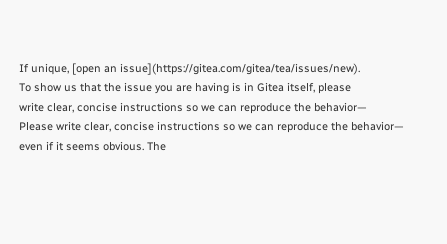If unique, [open an issue](https://gitea.com/gitea/tea/issues/new).
To show us that the issue you are having is in Gitea itself, please
write clear, concise instructions so we can reproduce the behavior—
Please write clear, concise instructions so we can reproduce the behavior—
even if it seems obvious. The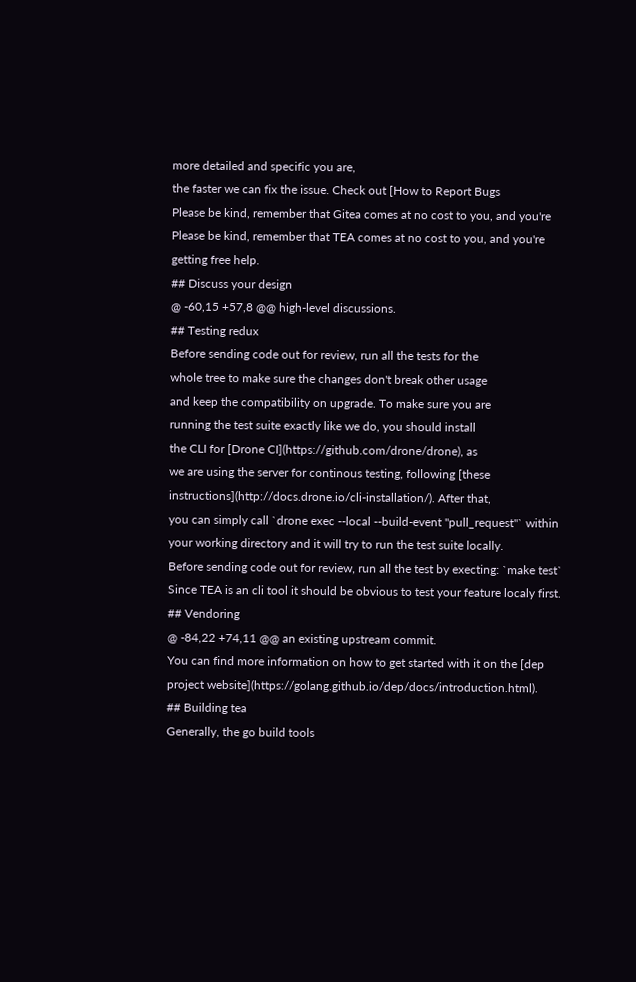more detailed and specific you are,
the faster we can fix the issue. Check out [How to Report Bugs
Please be kind, remember that Gitea comes at no cost to you, and you're
Please be kind, remember that TEA comes at no cost to you, and you're
getting free help.
## Discuss your design
@ -60,15 +57,8 @@ high-level discussions.
## Testing redux
Before sending code out for review, run all the tests for the
whole tree to make sure the changes don't break other usage
and keep the compatibility on upgrade. To make sure you are
running the test suite exactly like we do, you should install
the CLI for [Drone CI](https://github.com/drone/drone), as
we are using the server for continous testing, following [these
instructions](http://docs.drone.io/cli-installation/). After that,
you can simply call `drone exec --local --build-event "pull_request"` within
your working directory and it will try to run the test suite locally.
Before sending code out for review, run all the test by execting: `make test`
Since TEA is an cli tool it should be obvious to test your feature localy first.
## Vendoring
@ -84,22 +74,11 @@ an existing upstream commit.
You can find more information on how to get started with it on the [dep project website](https://golang.github.io/dep/docs/introduction.html).
## Building tea
Generally, the go build tools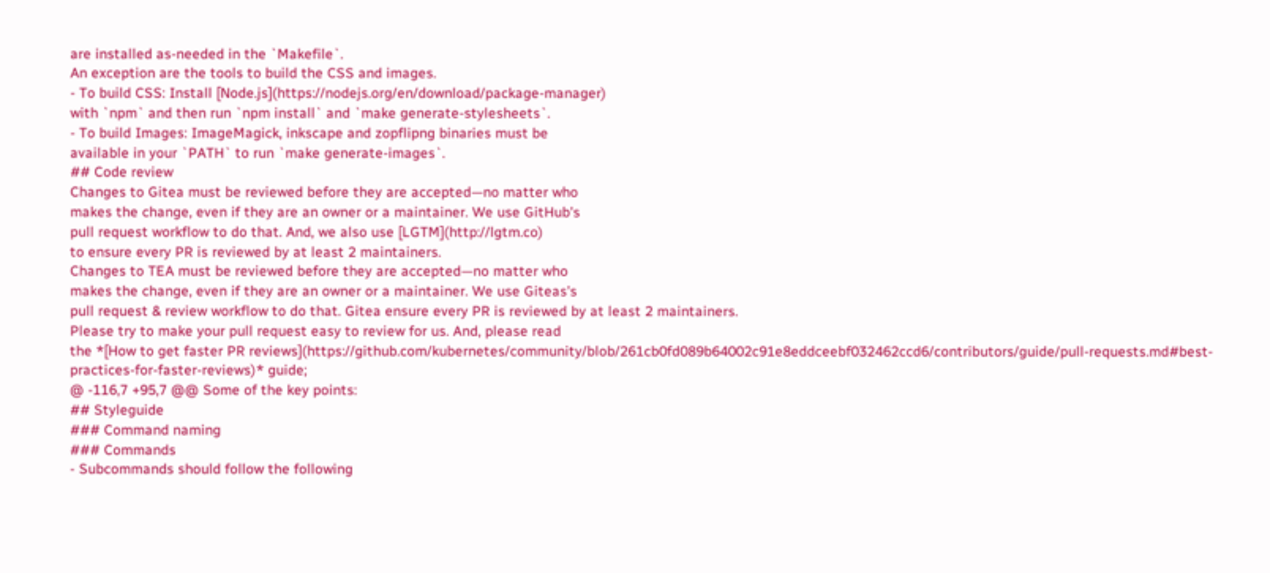are installed as-needed in the `Makefile`.
An exception are the tools to build the CSS and images.
- To build CSS: Install [Node.js](https://nodejs.org/en/download/package-manager)
with `npm` and then run `npm install` and `make generate-stylesheets`.
- To build Images: ImageMagick, inkscape and zopflipng binaries must be
available in your `PATH` to run `make generate-images`.
## Code review
Changes to Gitea must be reviewed before they are accepted—no matter who
makes the change, even if they are an owner or a maintainer. We use GitHub's
pull request workflow to do that. And, we also use [LGTM](http://lgtm.co)
to ensure every PR is reviewed by at least 2 maintainers.
Changes to TEA must be reviewed before they are accepted—no matter who
makes the change, even if they are an owner or a maintainer. We use Giteas's
pull request & review workflow to do that. Gitea ensure every PR is reviewed by at least 2 maintainers.
Please try to make your pull request easy to review for us. And, please read
the *[How to get faster PR reviews](https://github.com/kubernetes/community/blob/261cb0fd089b64002c91e8eddceebf032462ccd6/contributors/guide/pull-requests.md#best-practices-for-faster-reviews)* guide;
@ -116,7 +95,7 @@ Some of the key points:
## Styleguide
### Command naming
### Commands
- Subcommands should follow the following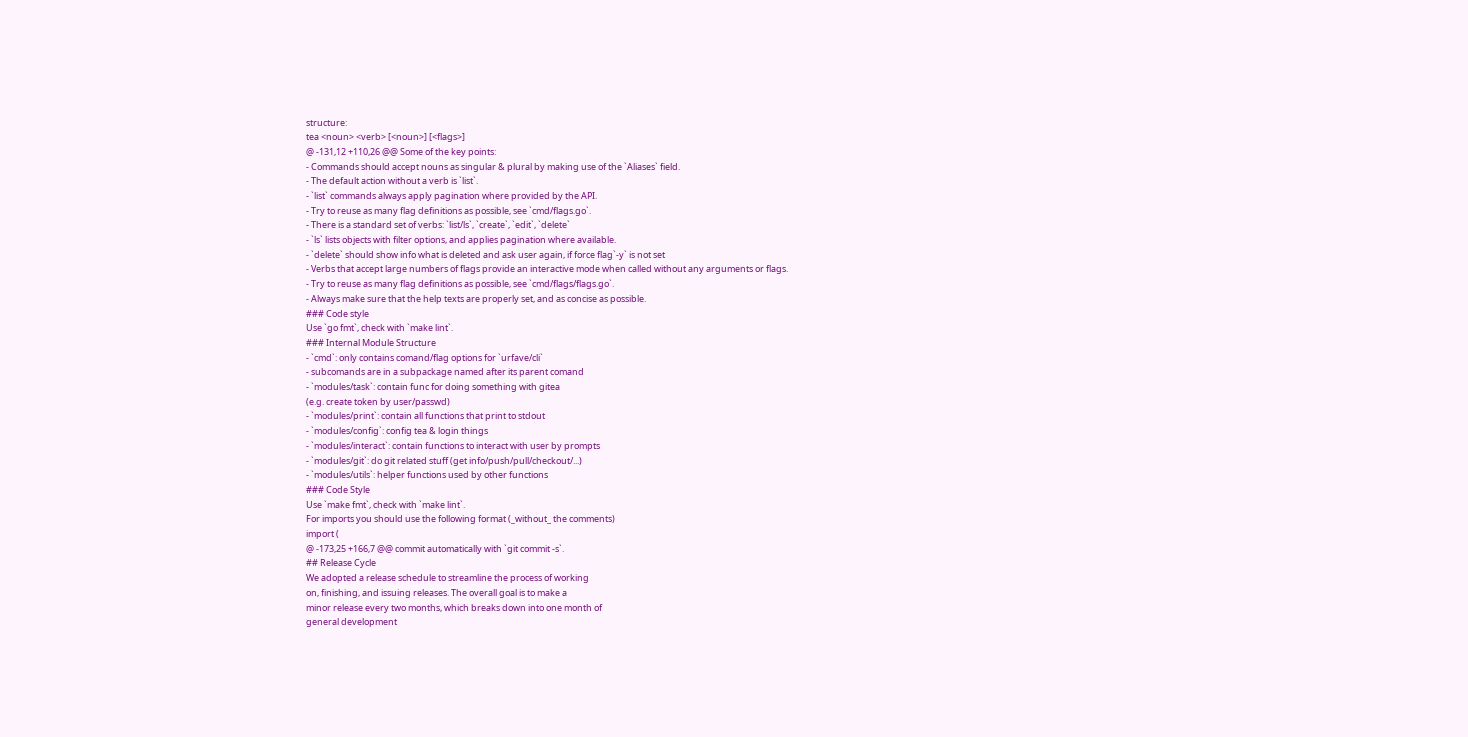structure:
tea <noun> <verb> [<noun>] [<flags>]
@ -131,12 +110,26 @@ Some of the key points:
- Commands should accept nouns as singular & plural by making use of the `Aliases` field.
- The default action without a verb is `list`.
- `list` commands always apply pagination where provided by the API.
- Try to reuse as many flag definitions as possible, see `cmd/flags.go`.
- There is a standard set of verbs: `list/ls`, `create`, `edit`, `delete`
- `ls` lists objects with filter options, and applies pagination where available.
- `delete` should show info what is deleted and ask user again, if force flag`-y` is not set
- Verbs that accept large numbers of flags provide an interactive mode when called without any arguments or flags.
- Try to reuse as many flag definitions as possible, see `cmd/flags/flags.go`.
- Always make sure that the help texts are properly set, and as concise as possible.
### Code style
Use `go fmt`, check with `make lint`.
### Internal Module Structure
- `cmd`: only contains comand/flag options for `urfave/cli`
- subcomands are in a subpackage named after its parent comand
- `modules/task`: contain func for doing something with gitea
(e.g. create token by user/passwd)
- `modules/print`: contain all functions that print to stdout
- `modules/config`: config tea & login things
- `modules/interact`: contain functions to interact with user by prompts
- `modules/git`: do git related stuff (get info/push/pull/checkout/...)
- `modules/utils`: helper functions used by other functions
### Code Style
Use `make fmt`, check with `make lint`.
For imports you should use the following format (_without_ the comments)
import (
@ -173,25 +166,7 @@ commit automatically with `git commit -s`.
## Release Cycle
We adopted a release schedule to streamline the process of working
on, finishing, and issuing releases. The overall goal is to make a
minor release every two months, which breaks down into one month of
general development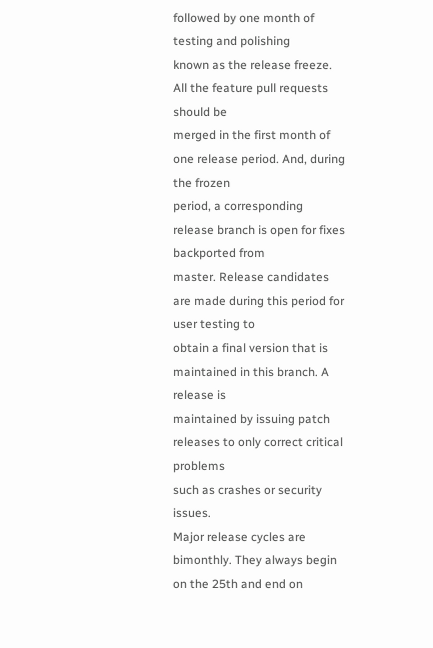followed by one month of testing and polishing
known as the release freeze. All the feature pull requests should be
merged in the first month of one release period. And, during the frozen
period, a corresponding release branch is open for fixes backported from
master. Release candidates are made during this period for user testing to
obtain a final version that is maintained in this branch. A release is
maintained by issuing patch releases to only correct critical problems
such as crashes or security issues.
Major release cycles are bimonthly. They always begin on the 25th and end on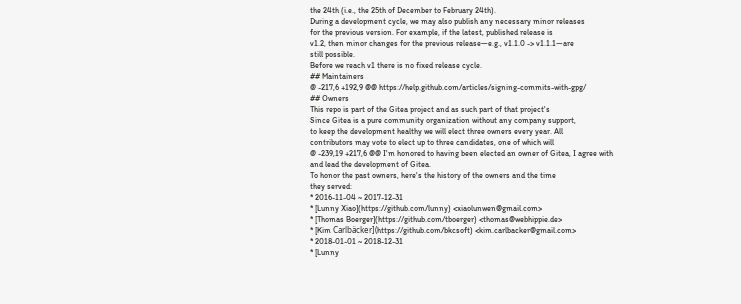the 24th (i.e., the 25th of December to February 24th).
During a development cycle, we may also publish any necessary minor releases
for the previous version. For example, if the latest, published release is
v1.2, then minor changes for the previous release—e.g., v1.1.0 -> v1.1.1—are
still possible.
Before we reach v1 there is no fixed release cycle.
## Maintainers
@ -217,6 +192,9 @@ https://help.github.com/articles/signing-commits-with-gpg/
## Owners
This repo is part of the Gitea project and as such part of that project's
Since Gitea is a pure community organization without any company support,
to keep the development healthy we will elect three owners every year. All
contributors may vote to elect up to three candidates, one of which will
@ -239,19 +217,6 @@ I'm honored to having been elected an owner of Gitea, I agree with
and lead the development of Gitea.
To honor the past owners, here's the history of the owners and the time
they served:
* 2016-11-04 ~ 2017-12-31
* [Lunny Xiao](https://github.com/lunny) <xiaolunwen@gmail.com>
* [Thomas Boerger](https://github.com/tboerger) <thomas@webhippie.de>
* [Kim Carlbäcker](https://github.com/bkcsoft) <kim.carlbacker@gmail.com>
* 2018-01-01 ~ 2018-12-31
* [Lunny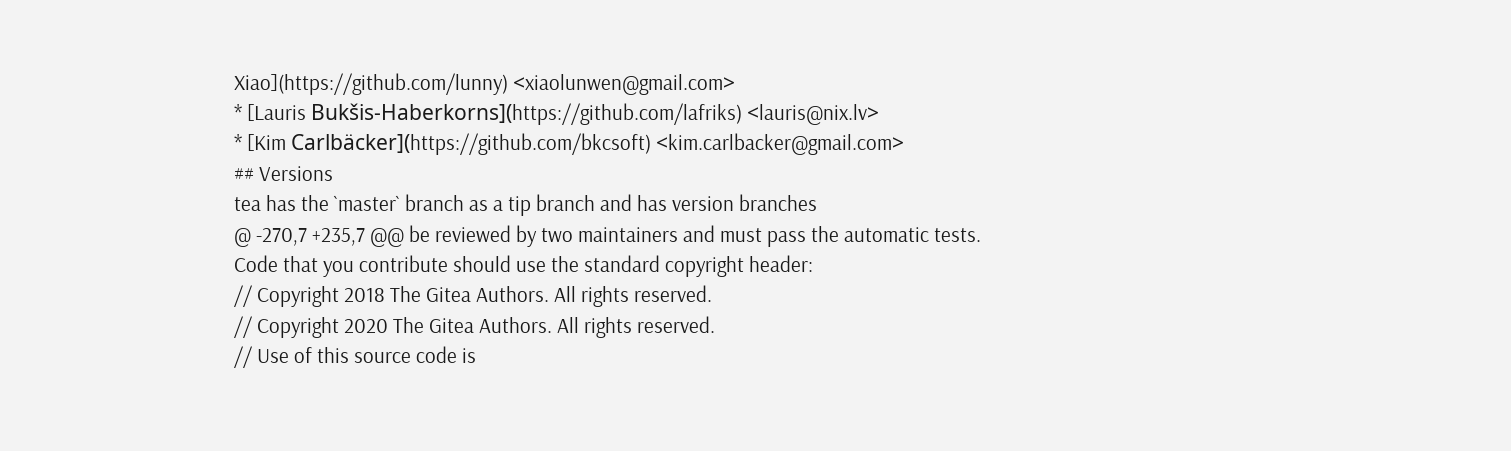Xiao](https://github.com/lunny) <xiaolunwen@gmail.com>
* [Lauris Bukšis-Haberkorns](https://github.com/lafriks) <lauris@nix.lv>
* [Kim Carlbäcker](https://github.com/bkcsoft) <kim.carlbacker@gmail.com>
## Versions
tea has the `master` branch as a tip branch and has version branches
@ -270,7 +235,7 @@ be reviewed by two maintainers and must pass the automatic tests.
Code that you contribute should use the standard copyright header:
// Copyright 2018 The Gitea Authors. All rights reserved.
// Copyright 2020 The Gitea Authors. All rights reserved.
// Use of this source code is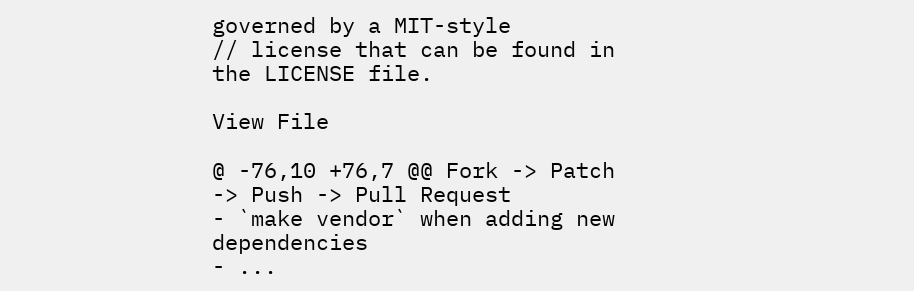governed by a MIT-style
// license that can be found in the LICENSE file.

View File

@ -76,10 +76,7 @@ Fork -> Patch -> Push -> Pull Request
- `make vendor` when adding new dependencies
- ...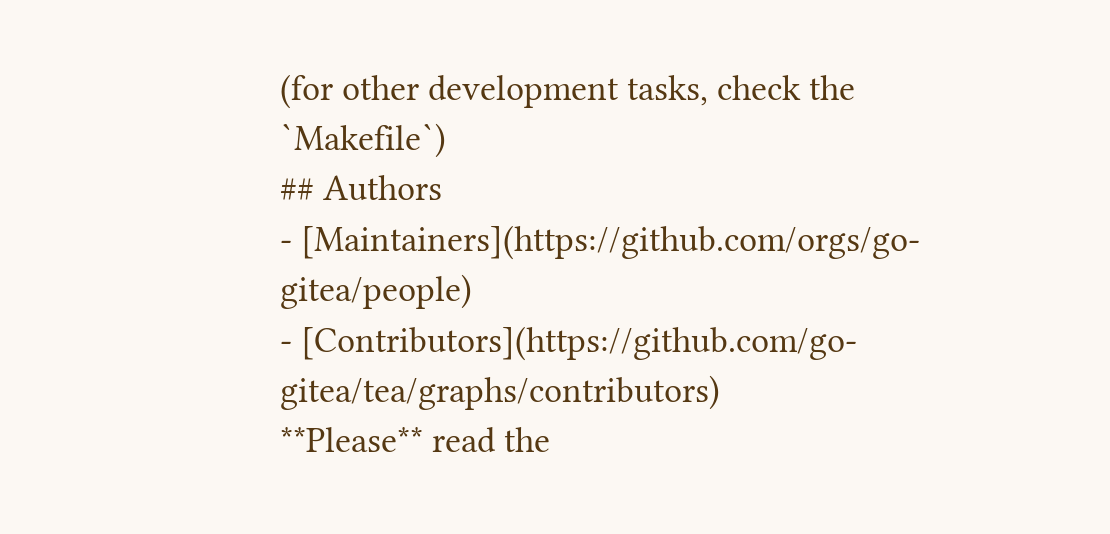(for other development tasks, check the `Makefile`)
## Authors
- [Maintainers](https://github.com/orgs/go-gitea/people)
- [Contributors](https://github.com/go-gitea/tea/graphs/contributors)
**Please** read the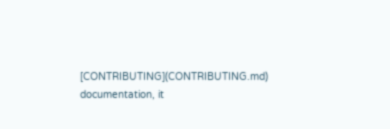[CONTRIBUTING](CONTRIBUTING.md) documentation, it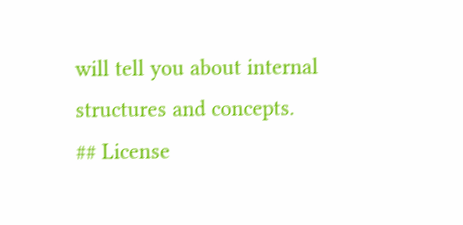will tell you about internal structures and concepts.
## License